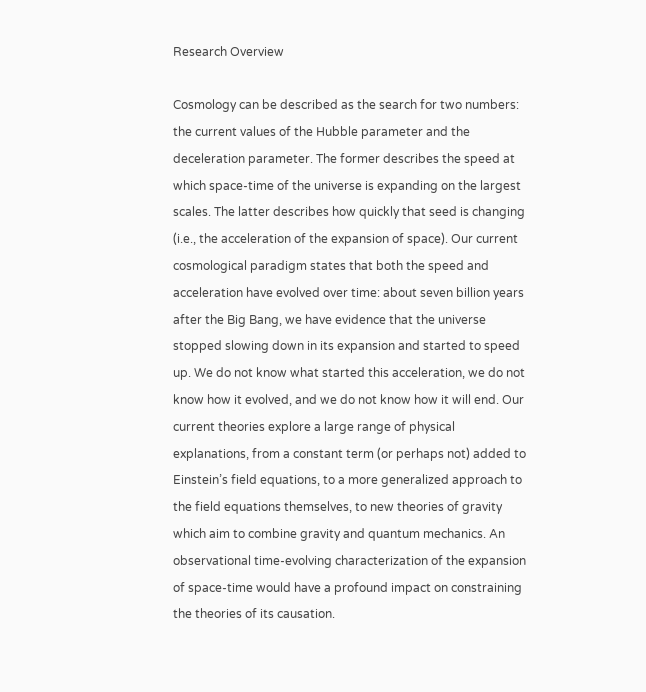Research Overview

Cosmology can be described as the search for two numbers: the current values of the Hubble parameter and the deceleration parameter. The former describes the speed at which space-time of the universe is expanding on the largest scales. The latter describes how quickly that seed is changing (i.e., the acceleration of the expansion of space). Our current cosmological paradigm states that both the speed and acceleration have evolved over time: about seven billion years after the Big Bang, we have evidence that the universe stopped slowing down in its expansion and started to speed up. We do not know what started this acceleration, we do not know how it evolved, and we do not know how it will end. Our current theories explore a large range of physical explanations, from a constant term (or perhaps not) added to Einstein’s field equations, to a more generalized approach to the field equations themselves, to new theories of gravity which aim to combine gravity and quantum mechanics. An observational time-evolving characterization of the expansion of space-time would have a profound impact on constraining the theories of its causation.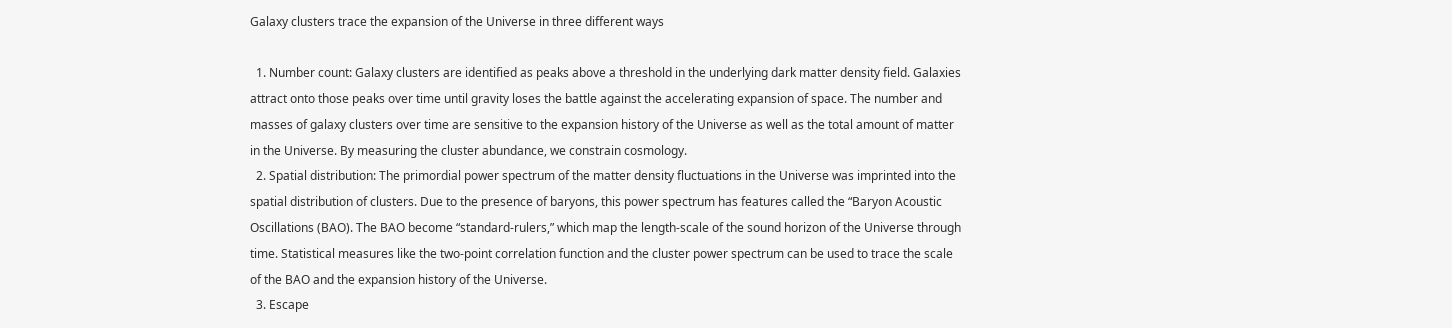Galaxy clusters trace the expansion of the Universe in three different ways

  1. Number count: Galaxy clusters are identified as peaks above a threshold in the underlying dark matter density field. Galaxies attract onto those peaks over time until gravity loses the battle against the accelerating expansion of space. The number and masses of galaxy clusters over time are sensitive to the expansion history of the Universe as well as the total amount of matter in the Universe. By measuring the cluster abundance, we constrain cosmology.
  2. Spatial distribution: The primordial power spectrum of the matter density fluctuations in the Universe was imprinted into the spatial distribution of clusters. Due to the presence of baryons, this power spectrum has features called the “Baryon Acoustic Oscillations (BAO). The BAO become “standard-rulers,” which map the length-scale of the sound horizon of the Universe through time. Statistical measures like the two-point correlation function and the cluster power spectrum can be used to trace the scale of the BAO and the expansion history of the Universe.
  3. Escape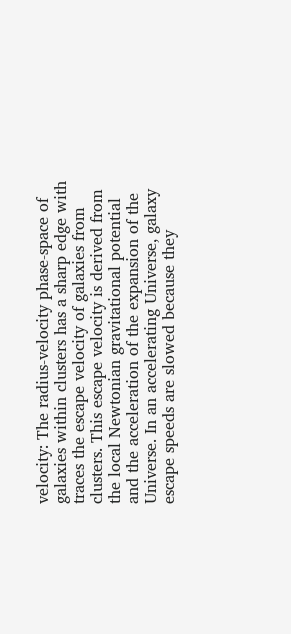velocity: The radius-velocity phase-space of galaxies within clusters has a sharp edge with traces the escape velocity of galaxies from clusters. This escape velocity is derived from the local Newtonian gravitational potential and the acceleration of the expansion of the Universe. In an accelerating Universe, galaxy escape speeds are slowed because they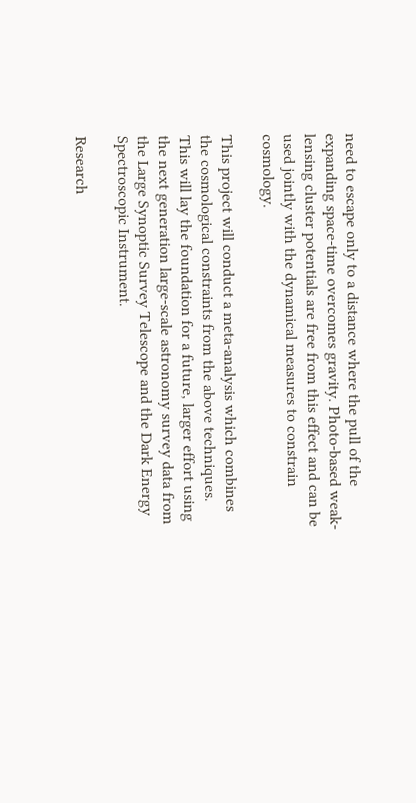need to escape only to a distance where the pull of the expanding space-time overcomes gravity. Photo-based weak-lensing cluster potentials are free from this effect and can be used jointly with the dynamical measures to constrain cosmology.

This project will conduct a meta-analysis which combines the cosmological constraints from the above techniques. This will lay the foundation for a future, larger effort using the next generation large-scale astronomy survey data from the Large Synoptic Survey Telescope and the Dark Energy Spectroscopic Instrument.

Research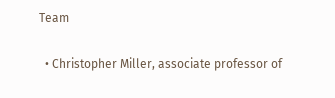Team

  • Christopher Miller, associate professor of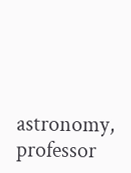astronomy, professor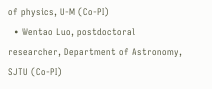of physics, U-M (Co-PI)
  • Wentao Luo, postdoctoral researcher, Department of Astronomy, SJTU (Co-PI)